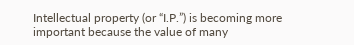Intellectual property (or “I.P.”) is becoming more important because the value of many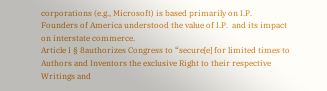corporations (e.g., Microsoft) is based primarily on I.P.
Founders of America understood the value of I.P.  and its impact on interstate commerce.
Article I § 8authorizes Congress to “secure[e] for limited times to Authors and Inventors the exclusive Right to their respective Writings and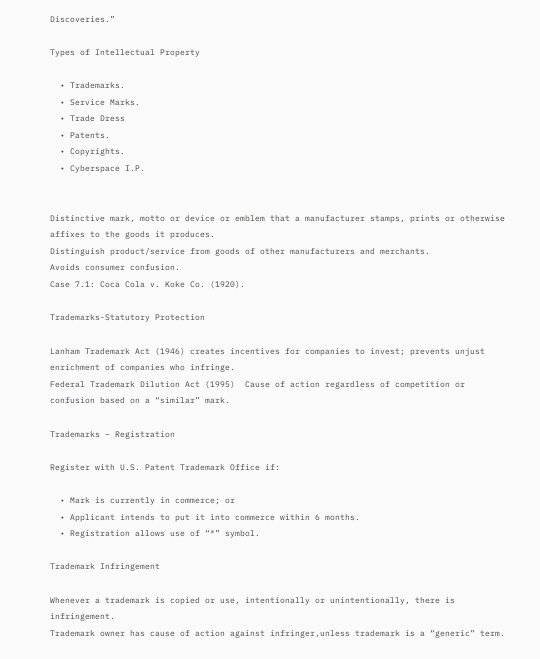Discoveries.”

Types of Intellectual Property

  • Trademarks.
  • Service Marks.
  • Trade Dress
  • Patents.
  • Copyrights.
  • Cyberspace I.P.


Distinctive mark, motto or device or emblem that a manufacturer stamps, prints or otherwise affixes to the goods it produces.
Distinguish product/service from goods of other manufacturers and merchants.
Avoids consumer confusion.
Case 7.1: Coca Cola v. Koke Co. (1920).

Trademarks-Statutory Protection

Lanham Trademark Act (1946) creates incentives for companies to invest; prevents unjust enrichment of companies who infringe.
Federal Trademark Dilution Act (1995)  Cause of action regardless of competition or confusion based on a “similar” mark.

Trademarks – Registration

Register with U.S. Patent Trademark Office if:

  • Mark is currently in commerce; or
  • Applicant intends to put it into commerce within 6 months.
  • Registration allows use of “®” symbol.

Trademark Infringement

Whenever a trademark is copied or use, intentionally or unintentionally, there is infringement.
Trademark owner has cause of action against infringer,unless trademark is a “generic” term.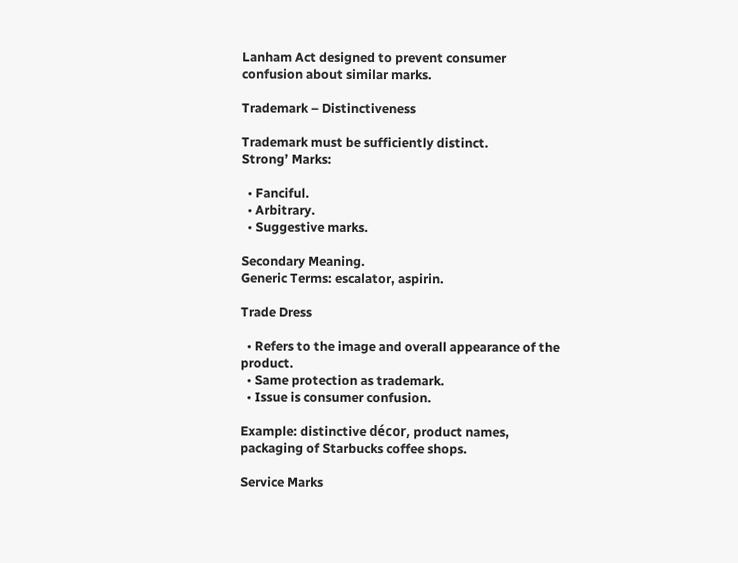Lanham Act designed to prevent consumer confusion about similar marks.

Trademark – Distinctiveness

Trademark must be sufficiently distinct.
Strong’ Marks:

  • Fanciful.
  • Arbitrary.
  • Suggestive marks.

Secondary Meaning.
Generic Terms: escalator, aspirin.

Trade Dress

  • Refers to the image and overall appearance of the product.
  • Same protection as trademark.
  • Issue is consumer confusion.

Example: distinctive décor, product names, packaging of Starbucks coffee shops.

Service Marks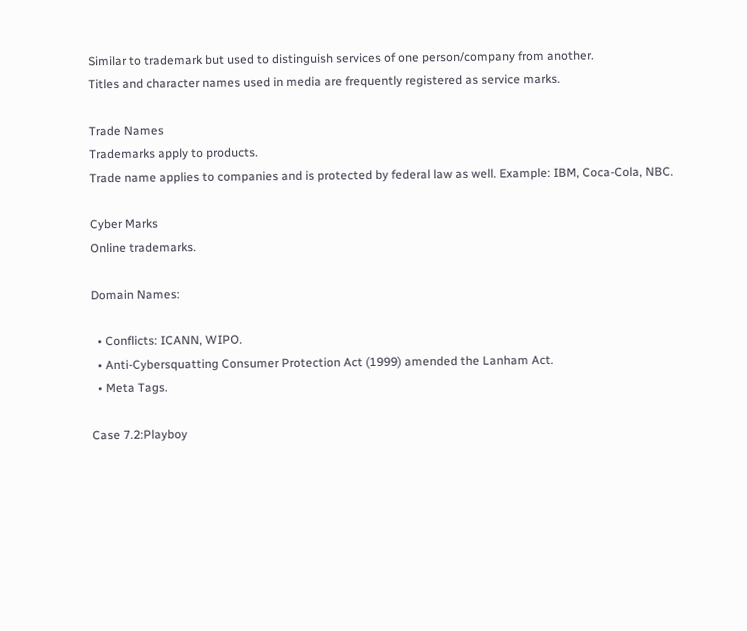Similar to trademark but used to distinguish services of one person/company from another.
Titles and character names used in media are frequently registered as service marks.

Trade Names
Trademarks apply to products.
Trade name applies to companies and is protected by federal law as well. Example: IBM, Coca-Cola, NBC.

Cyber Marks
Online trademarks.

Domain Names:

  • Conflicts: ICANN, WIPO.
  • Anti-Cybersquatting Consumer Protection Act (1999) amended the Lanham Act.
  • Meta Tags.

Case 7.2:Playboy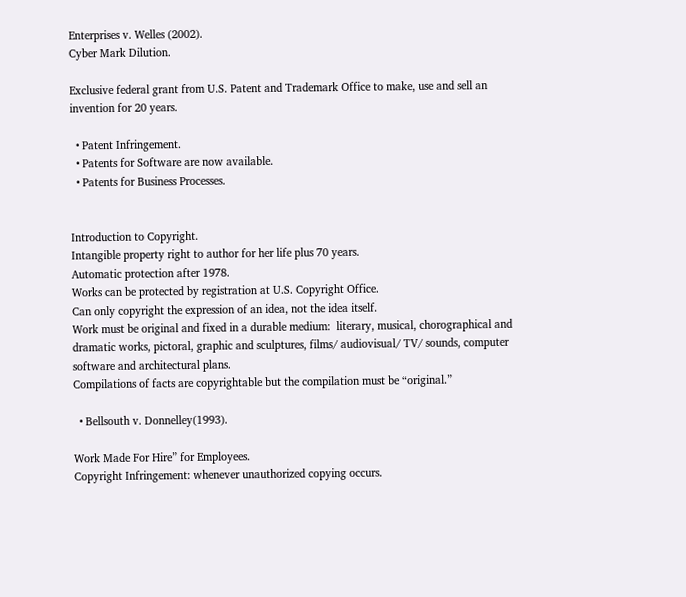Enterprises v. Welles (2002).
Cyber Mark Dilution.

Exclusive federal grant from U.S. Patent and Trademark Office to make, use and sell an invention for 20 years.

  • Patent Infringement.
  • Patents for Software are now available.
  • Patents for Business Processes.


Introduction to Copyright.
Intangible property right to author for her life plus 70 years.
Automatic protection after 1978.
Works can be protected by registration at U.S. Copyright Office.
Can only copyright the expression of an idea, not the idea itself.
Work must be original and fixed in a durable medium:  literary, musical, chorographical and dramatic works, pictoral, graphic and sculptures, films/ audiovisual/ TV/ sounds, computer software and architectural plans.
Compilations of facts are copyrightable but the compilation must be “original.”

  • Bellsouth v. Donnelley(1993).

Work Made For Hire” for Employees.
Copyright Infringement: whenever unauthorized copying occurs.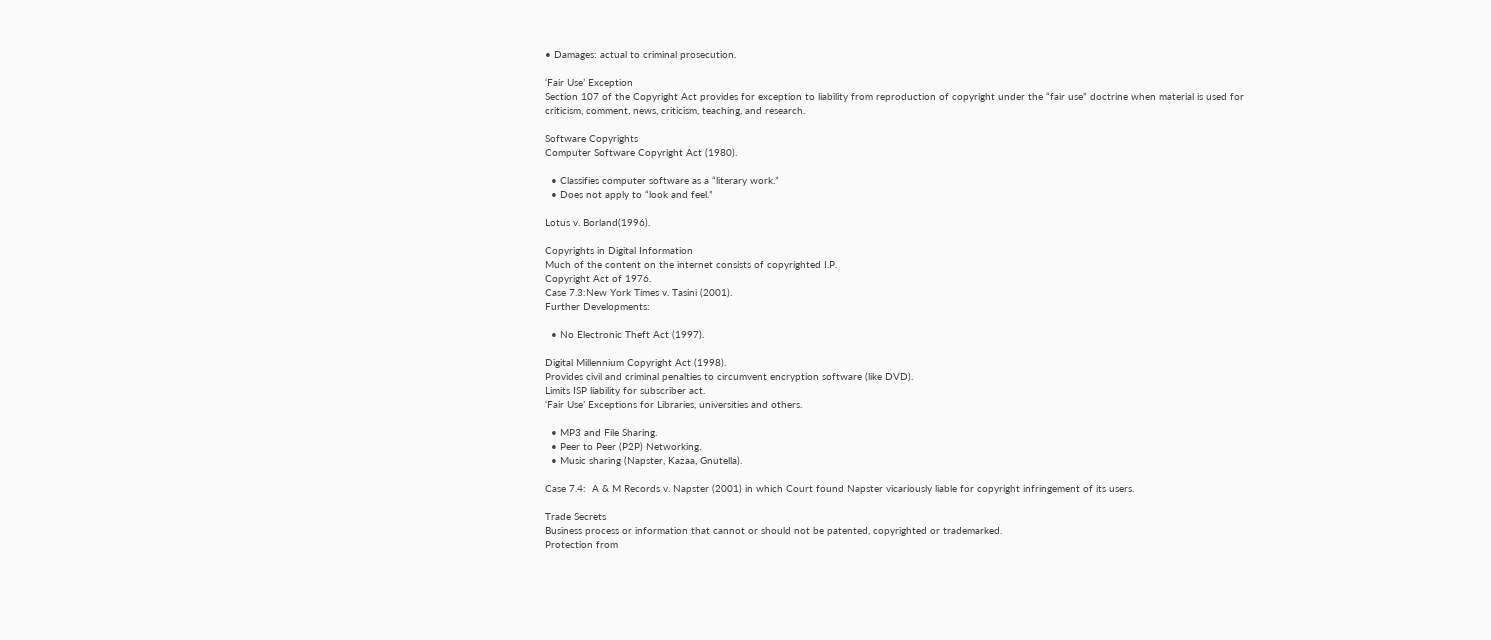• Damages: actual to criminal prosecution.

‘Fair Use’ Exception
Section 107 of the Copyright Act provides for exception to liability from reproduction of copyright under the “fair use” doctrine when material is used for criticism, comment, news, criticism, teaching, and research.

Software Copyrights
Computer Software Copyright Act (1980).

  • Classifies computer software as a “literary work.”
  • Does not apply to “look and feel.”

Lotus v. Borland(1996).

Copyrights in Digital Information
Much of the content on the internet consists of copyrighted I.P.
Copyright Act of 1976.
Case 7.3:New York Times v. Tasini (2001).
Further Developments:

  • No Electronic Theft Act (1997).

Digital Millennium Copyright Act (1998).
Provides civil and criminal penalties to circumvent encryption software (like DVD).
Limits ISP liability for subscriber act.
‘Fair Use’ Exceptions for Libraries, universities and others.

  • MP3 and File Sharing.
  • Peer to Peer (P2P) Networking.
  • Music sharing (Napster, Kazaa, Gnutella).

Case 7.4:  A & M Records v. Napster (2001) in which Court found Napster vicariously liable for copyright infringement of its users.

Trade Secrets
Business process or information that cannot or should not be patented, copyrighted or trademarked.
Protection from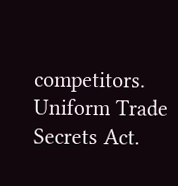competitors.
Uniform Trade Secrets Act.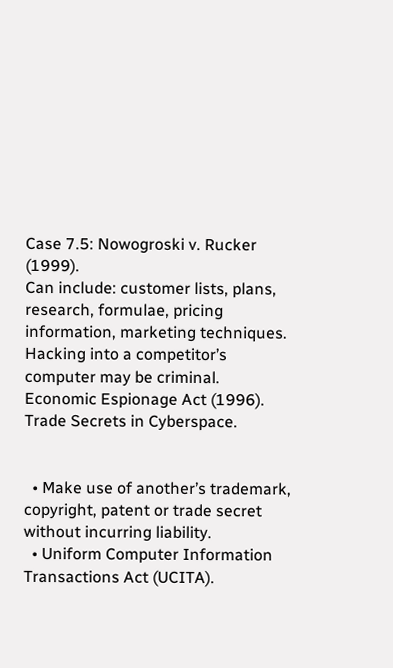Case 7.5: Nowogroski v. Rucker (1999).
Can include: customer lists, plans, research, formulae, pricing information, marketing techniques.
Hacking into a competitor’s computer may be criminal.
Economic Espionage Act (1996).
Trade Secrets in Cyberspace.


  • Make use of another’s trademark, copyright, patent or trade secret without incurring liability.
  • Uniform Computer Information Transactions Act (UCITA).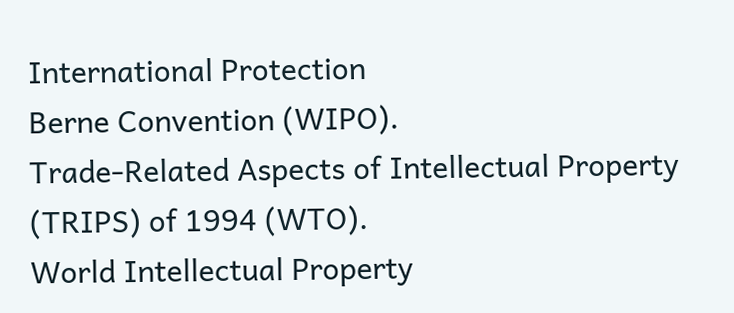International Protection
Berne Convention (WIPO).
Trade-Related Aspects of Intellectual Property (TRIPS) of 1994 (WTO).
World Intellectual Property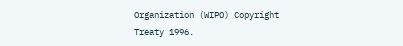Organization (WIPO) Copyright Treaty 1996.